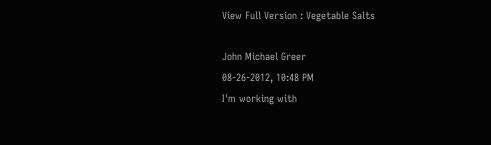View Full Version : Vegetable Salts

John Michael Greer
08-26-2012, 10:48 PM
I'm working with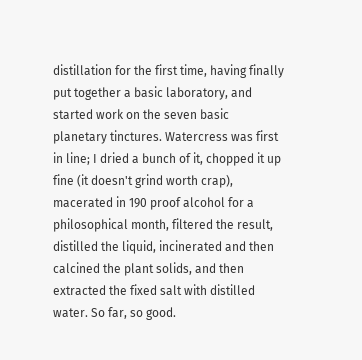distillation for the first time, having finally put together a basic laboratory, and started work on the seven basic planetary tinctures. Watercress was first in line; I dried a bunch of it, chopped it up fine (it doesn't grind worth crap), macerated in 190 proof alcohol for a philosophical month, filtered the result, distilled the liquid, incinerated and then calcined the plant solids, and then extracted the fixed salt with distilled water. So far, so good.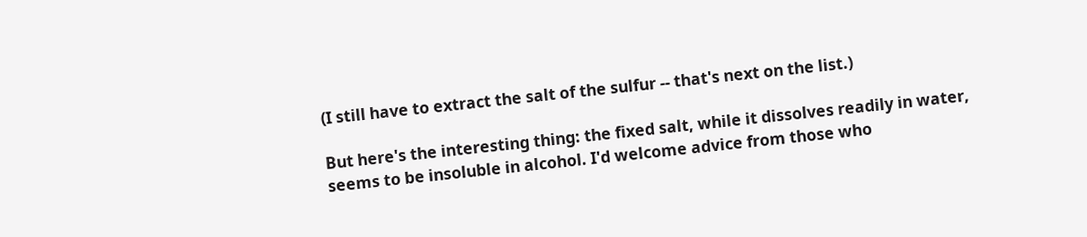(I still have to extract the salt of the sulfur -- that's next on the list.)

But here's the interesting thing: the fixed salt, while it dissolves readily in water, seems to be insoluble in alcohol. I'd welcome advice from those who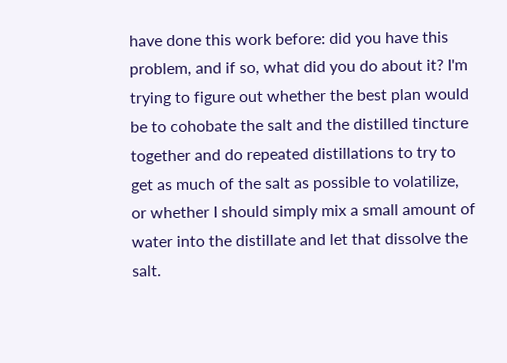have done this work before: did you have this problem, and if so, what did you do about it? I'm trying to figure out whether the best plan would be to cohobate the salt and the distilled tincture together and do repeated distillations to try to get as much of the salt as possible to volatilize, or whether I should simply mix a small amount of water into the distillate and let that dissolve the salt.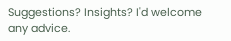Suggestions? Insights? I'd welcome any advice.